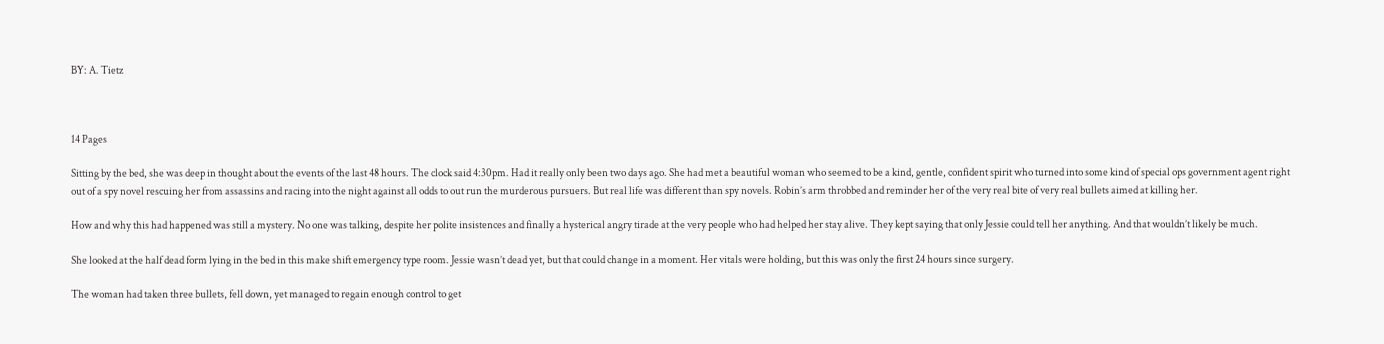BY: A. Tietz



14 Pages

Sitting by the bed, she was deep in thought about the events of the last 48 hours. The clock said 4:30pm. Had it really only been two days ago. She had met a beautiful woman who seemed to be a kind, gentle, confident spirit who turned into some kind of special ops government agent right out of a spy novel rescuing her from assassins and racing into the night against all odds to out run the murderous pursuers. But real life was different than spy novels. Robin’s arm throbbed and reminder her of the very real bite of very real bullets aimed at killing her.

How and why this had happened was still a mystery. No one was talking, despite her polite insistences and finally a hysterical angry tirade at the very people who had helped her stay alive. They kept saying that only Jessie could tell her anything. And that wouldn’t likely be much.

She looked at the half dead form lying in the bed in this make shift emergency type room. Jessie wasn’t dead yet, but that could change in a moment. Her vitals were holding, but this was only the first 24 hours since surgery.

The woman had taken three bullets, fell down, yet managed to regain enough control to get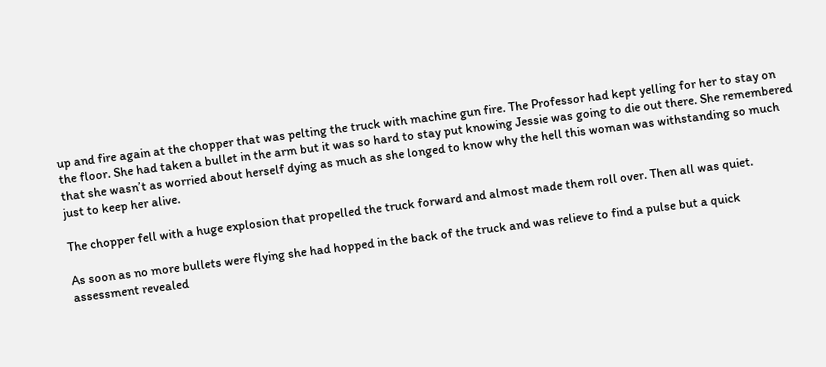up and fire again at the chopper that was pelting the truck with machine gun fire. The Professor had kept yelling for her to stay on the floor. She had taken a bullet in the arm but it was so hard to stay put knowing Jessie was going to die out there. She remembered that she wasn’t as worried about herself dying as much as she longed to know why the hell this woman was withstanding so much just to keep her alive.

The chopper fell with a huge explosion that propelled the truck forward and almost made them roll over. Then all was quiet.

As soon as no more bullets were flying she had hopped in the back of the truck and was relieve to find a pulse but a quick assessment revealed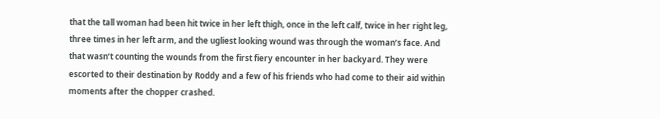that the tall woman had been hit twice in her left thigh, once in the left calf, twice in her right leg, three times in her left arm, and the ugliest looking wound was through the woman’s face. And that wasn’t counting the wounds from the first fiery encounter in her backyard. They were escorted to their destination by Roddy and a few of his friends who had come to their aid within moments after the chopper crashed.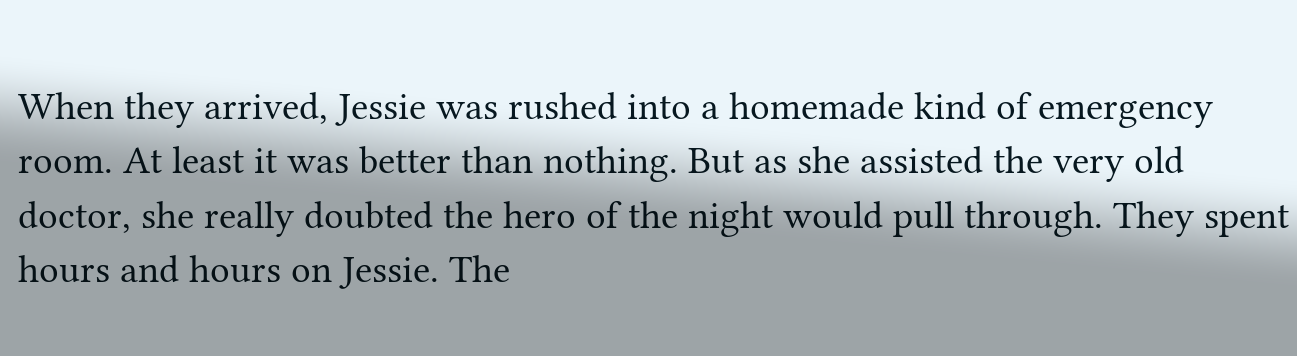When they arrived, Jessie was rushed into a homemade kind of emergency room. At least it was better than nothing. But as she assisted the very old doctor, she really doubted the hero of the night would pull through. They spent hours and hours on Jessie. The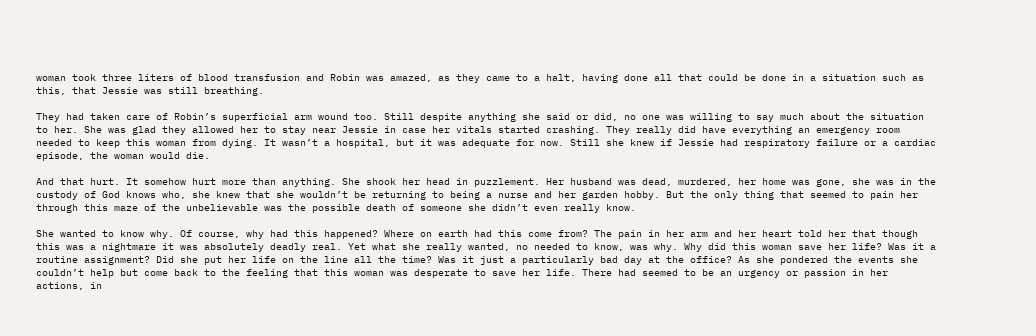woman took three liters of blood transfusion and Robin was amazed, as they came to a halt, having done all that could be done in a situation such as this, that Jessie was still breathing.

They had taken care of Robin’s superficial arm wound too. Still despite anything she said or did, no one was willing to say much about the situation to her. She was glad they allowed her to stay near Jessie in case her vitals started crashing. They really did have everything an emergency room needed to keep this woman from dying. It wasn’t a hospital, but it was adequate for now. Still she knew if Jessie had respiratory failure or a cardiac episode, the woman would die.

And that hurt. It somehow hurt more than anything. She shook her head in puzzlement. Her husband was dead, murdered, her home was gone, she was in the custody of God knows who, she knew that she wouldn’t be returning to being a nurse and her garden hobby. But the only thing that seemed to pain her through this maze of the unbelievable was the possible death of someone she didn’t even really know.

She wanted to know why. Of course, why had this happened? Where on earth had this come from? The pain in her arm and her heart told her that though this was a nightmare it was absolutely deadly real. Yet what she really wanted, no needed to know, was why. Why did this woman save her life? Was it a routine assignment? Did she put her life on the line all the time? Was it just a particularly bad day at the office? As she pondered the events she couldn’t help but come back to the feeling that this woman was desperate to save her life. There had seemed to be an urgency or passion in her actions, in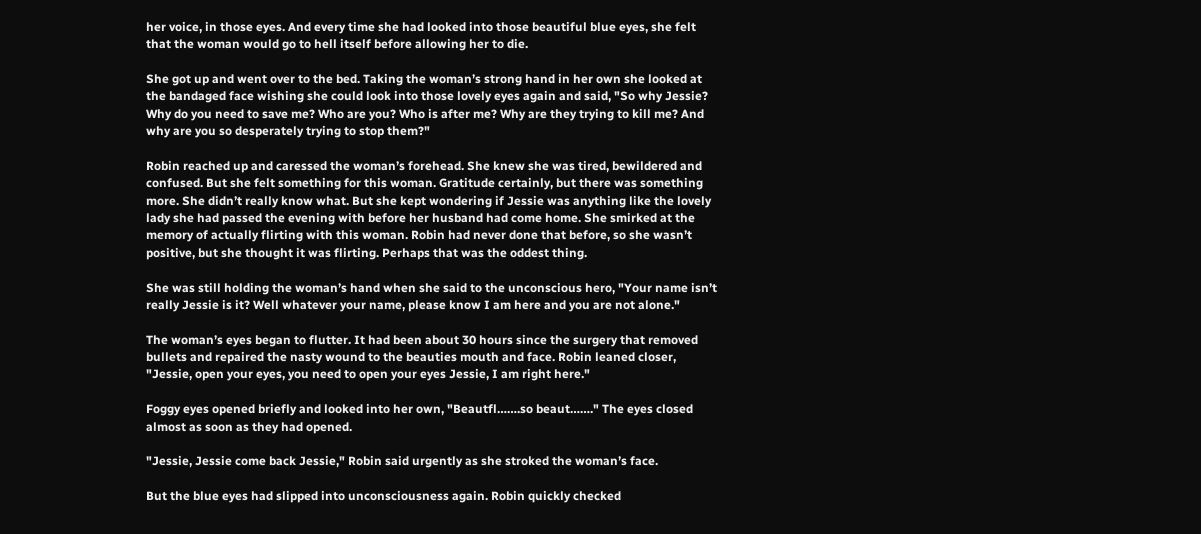her voice, in those eyes. And every time she had looked into those beautiful blue eyes, she felt that the woman would go to hell itself before allowing her to die.

She got up and went over to the bed. Taking the woman’s strong hand in her own she looked at the bandaged face wishing she could look into those lovely eyes again and said, "So why Jessie? Why do you need to save me? Who are you? Who is after me? Why are they trying to kill me? And why are you so desperately trying to stop them?"

Robin reached up and caressed the woman’s forehead. She knew she was tired, bewildered and confused. But she felt something for this woman. Gratitude certainly, but there was something more. She didn’t really know what. But she kept wondering if Jessie was anything like the lovely lady she had passed the evening with before her husband had come home. She smirked at the memory of actually flirting with this woman. Robin had never done that before, so she wasn’t positive, but she thought it was flirting. Perhaps that was the oddest thing.

She was still holding the woman’s hand when she said to the unconscious hero, "Your name isn’t really Jessie is it? Well whatever your name, please know I am here and you are not alone."

The woman’s eyes began to flutter. It had been about 30 hours since the surgery that removed bullets and repaired the nasty wound to the beauties mouth and face. Robin leaned closer, "Jessie, open your eyes, you need to open your eyes Jessie, I am right here."

Foggy eyes opened briefly and looked into her own, "Beautfl…….so beaut……." The eyes closed almost as soon as they had opened.

"Jessie, Jessie come back Jessie," Robin said urgently as she stroked the woman’s face.

But the blue eyes had slipped into unconsciousness again. Robin quickly checked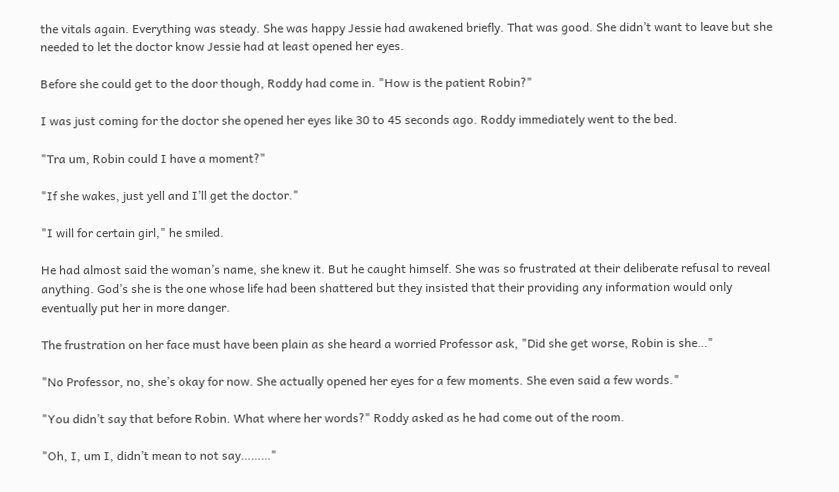the vitals again. Everything was steady. She was happy Jessie had awakened briefly. That was good. She didn’t want to leave but she needed to let the doctor know Jessie had at least opened her eyes.

Before she could get to the door though, Roddy had come in. "How is the patient Robin?"

I was just coming for the doctor she opened her eyes like 30 to 45 seconds ago. Roddy immediately went to the bed.

"Tra um, Robin could I have a moment?"

"If she wakes, just yell and I’ll get the doctor."

"I will for certain girl," he smiled.

He had almost said the woman’s name, she knew it. But he caught himself. She was so frustrated at their deliberate refusal to reveal anything. God’s she is the one whose life had been shattered but they insisted that their providing any information would only eventually put her in more danger.

The frustration on her face must have been plain as she heard a worried Professor ask, "Did she get worse, Robin is she…"

"No Professor, no, she’s okay for now. She actually opened her eyes for a few moments. She even said a few words."

"You didn’t say that before Robin. What where her words?" Roddy asked as he had come out of the room.

"Oh, I, um I, didn’t mean to not say………"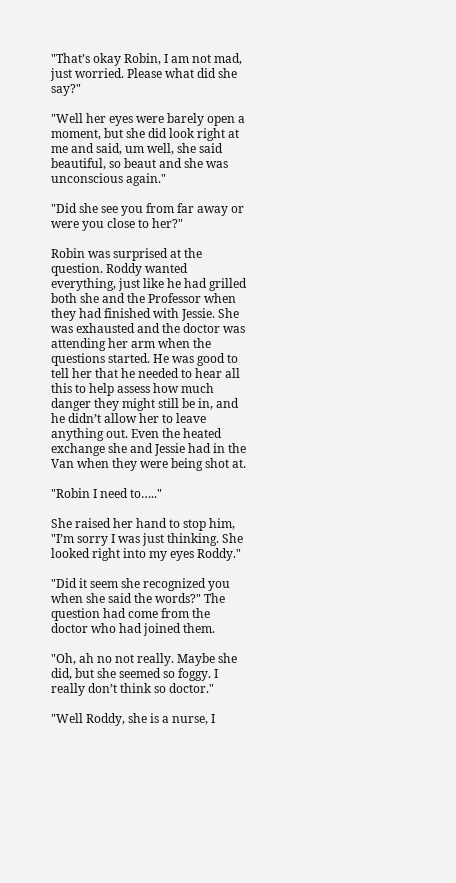"That’s okay Robin, I am not mad, just worried. Please what did she say?"

"Well her eyes were barely open a moment, but she did look right at me and said, um well, she said beautiful, so beaut and she was unconscious again."

"Did she see you from far away or were you close to her?"

Robin was surprised at the question. Roddy wanted everything, just like he had grilled both she and the Professor when they had finished with Jessie. She was exhausted and the doctor was attending her arm when the questions started. He was good to tell her that he needed to hear all this to help assess how much danger they might still be in, and he didn’t allow her to leave anything out. Even the heated exchange she and Jessie had in the Van when they were being shot at.

"Robin I need to….."

She raised her hand to stop him, "I’m sorry I was just thinking. She looked right into my eyes Roddy."

"Did it seem she recognized you when she said the words?" The question had come from the doctor who had joined them.

"Oh, ah no not really. Maybe she did, but she seemed so foggy. I really don’t think so doctor."

"Well Roddy, she is a nurse, I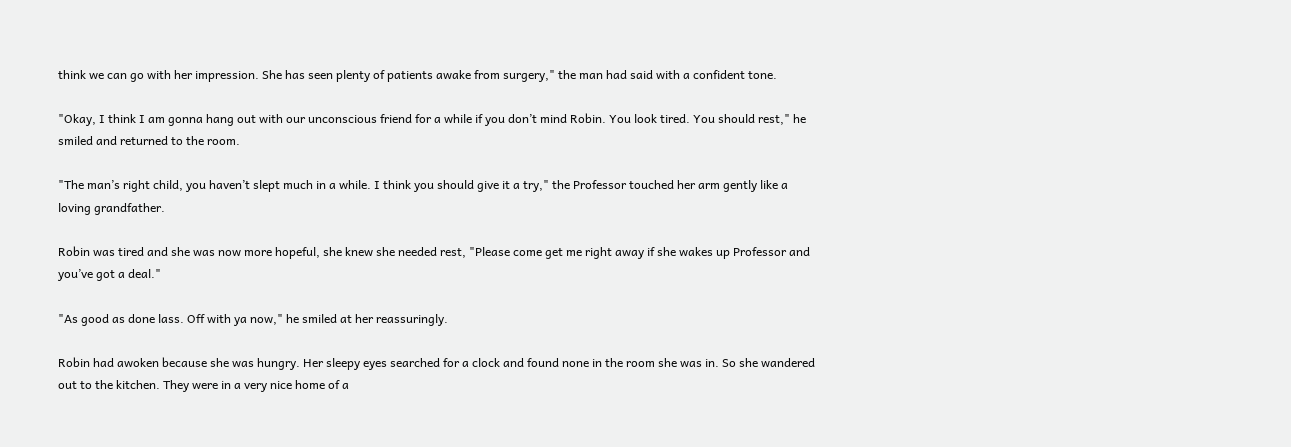think we can go with her impression. She has seen plenty of patients awake from surgery," the man had said with a confident tone.

"Okay, I think I am gonna hang out with our unconscious friend for a while if you don’t mind Robin. You look tired. You should rest," he smiled and returned to the room.

"The man’s right child, you haven’t slept much in a while. I think you should give it a try," the Professor touched her arm gently like a loving grandfather.

Robin was tired and she was now more hopeful, she knew she needed rest, "Please come get me right away if she wakes up Professor and you’ve got a deal."

"As good as done lass. Off with ya now," he smiled at her reassuringly.

Robin had awoken because she was hungry. Her sleepy eyes searched for a clock and found none in the room she was in. So she wandered out to the kitchen. They were in a very nice home of a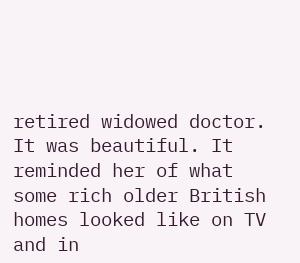retired widowed doctor. It was beautiful. It reminded her of what some rich older British homes looked like on TV and in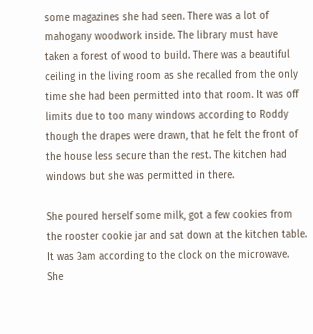some magazines she had seen. There was a lot of mahogany woodwork inside. The library must have taken a forest of wood to build. There was a beautiful ceiling in the living room as she recalled from the only time she had been permitted into that room. It was off limits due to too many windows according to Roddy though the drapes were drawn, that he felt the front of the house less secure than the rest. The kitchen had windows but she was permitted in there.

She poured herself some milk, got a few cookies from the rooster cookie jar and sat down at the kitchen table. It was 3am according to the clock on the microwave. She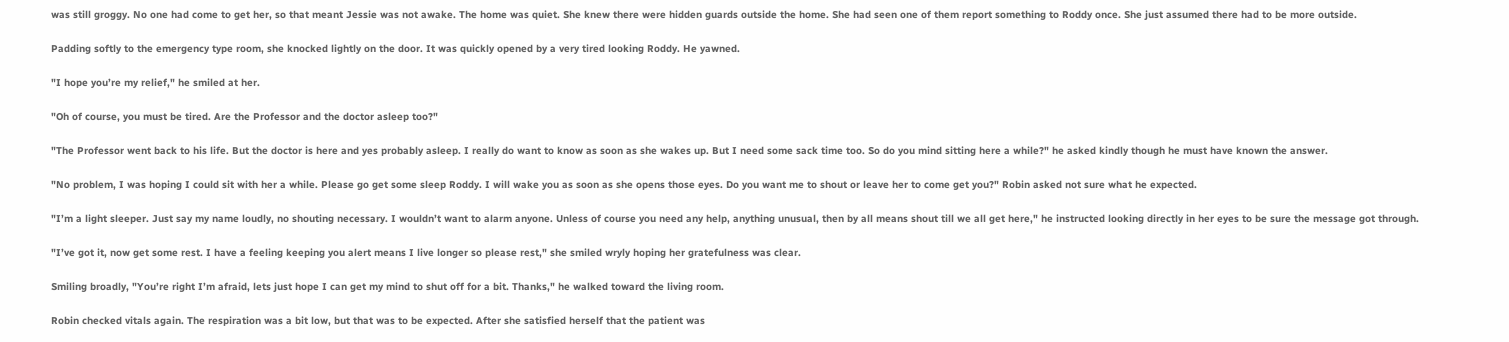was still groggy. No one had come to get her, so that meant Jessie was not awake. The home was quiet. She knew there were hidden guards outside the home. She had seen one of them report something to Roddy once. She just assumed there had to be more outside.

Padding softly to the emergency type room, she knocked lightly on the door. It was quickly opened by a very tired looking Roddy. He yawned.

"I hope you’re my relief," he smiled at her.

"Oh of course, you must be tired. Are the Professor and the doctor asleep too?"

"The Professor went back to his life. But the doctor is here and yes probably asleep. I really do want to know as soon as she wakes up. But I need some sack time too. So do you mind sitting here a while?" he asked kindly though he must have known the answer.

"No problem, I was hoping I could sit with her a while. Please go get some sleep Roddy. I will wake you as soon as she opens those eyes. Do you want me to shout or leave her to come get you?" Robin asked not sure what he expected.

"I’m a light sleeper. Just say my name loudly, no shouting necessary. I wouldn’t want to alarm anyone. Unless of course you need any help, anything unusual, then by all means shout till we all get here," he instructed looking directly in her eyes to be sure the message got through.

"I’ve got it, now get some rest. I have a feeling keeping you alert means I live longer so please rest," she smiled wryly hoping her gratefulness was clear.

Smiling broadly, "You’re right I’m afraid, lets just hope I can get my mind to shut off for a bit. Thanks," he walked toward the living room.

Robin checked vitals again. The respiration was a bit low, but that was to be expected. After she satisfied herself that the patient was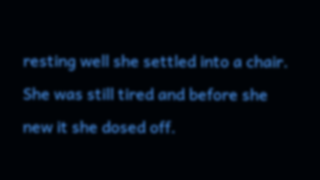resting well she settled into a chair. She was still tired and before she new it she dosed off.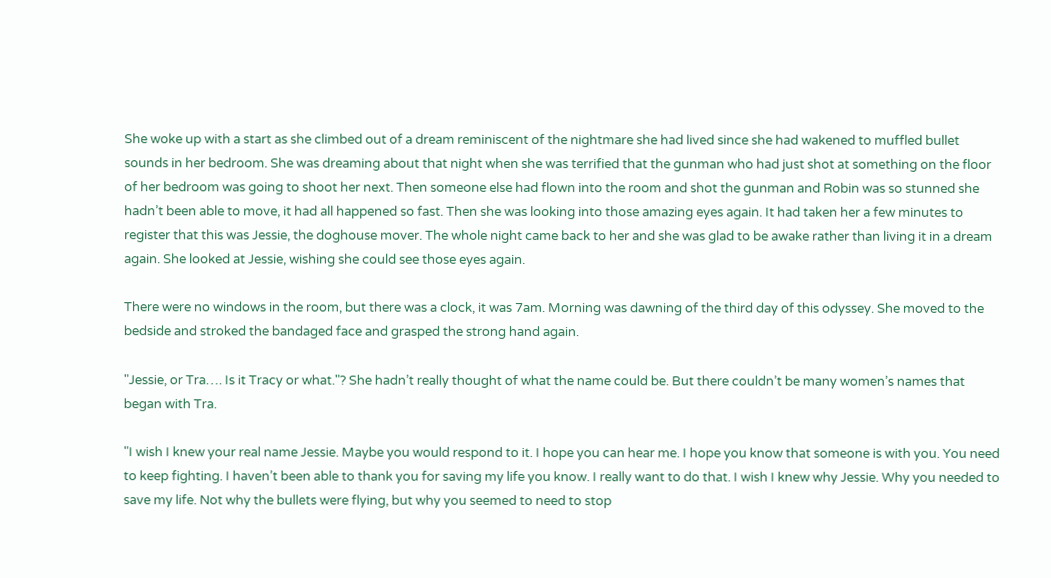She woke up with a start as she climbed out of a dream reminiscent of the nightmare she had lived since she had wakened to muffled bullet sounds in her bedroom. She was dreaming about that night when she was terrified that the gunman who had just shot at something on the floor of her bedroom was going to shoot her next. Then someone else had flown into the room and shot the gunman and Robin was so stunned she hadn’t been able to move, it had all happened so fast. Then she was looking into those amazing eyes again. It had taken her a few minutes to register that this was Jessie, the doghouse mover. The whole night came back to her and she was glad to be awake rather than living it in a dream again. She looked at Jessie, wishing she could see those eyes again.

There were no windows in the room, but there was a clock, it was 7am. Morning was dawning of the third day of this odyssey. She moved to the bedside and stroked the bandaged face and grasped the strong hand again.

"Jessie, or Tra…. Is it Tracy or what."? She hadn’t really thought of what the name could be. But there couldn’t be many women’s names that began with Tra.

"I wish I knew your real name Jessie. Maybe you would respond to it. I hope you can hear me. I hope you know that someone is with you. You need to keep fighting. I haven’t been able to thank you for saving my life you know. I really want to do that. I wish I knew why Jessie. Why you needed to save my life. Not why the bullets were flying, but why you seemed to need to stop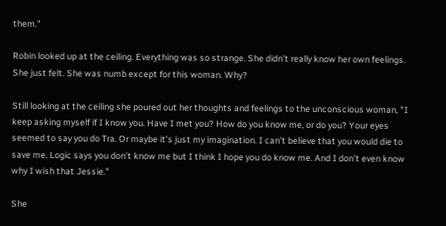them."

Robin looked up at the ceiling. Everything was so strange. She didn’t really know her own feelings. She just felt. She was numb except for this woman. Why?

Still looking at the ceiling she poured out her thoughts and feelings to the unconscious woman, "I keep asking myself if I know you. Have I met you? How do you know me, or do you? Your eyes seemed to say you do Tra. Or maybe it’s just my imagination. I can’t believe that you would die to save me. Logic says you don’t know me but I think I hope you do know me. And I don’t even know why I wish that Jessie."

She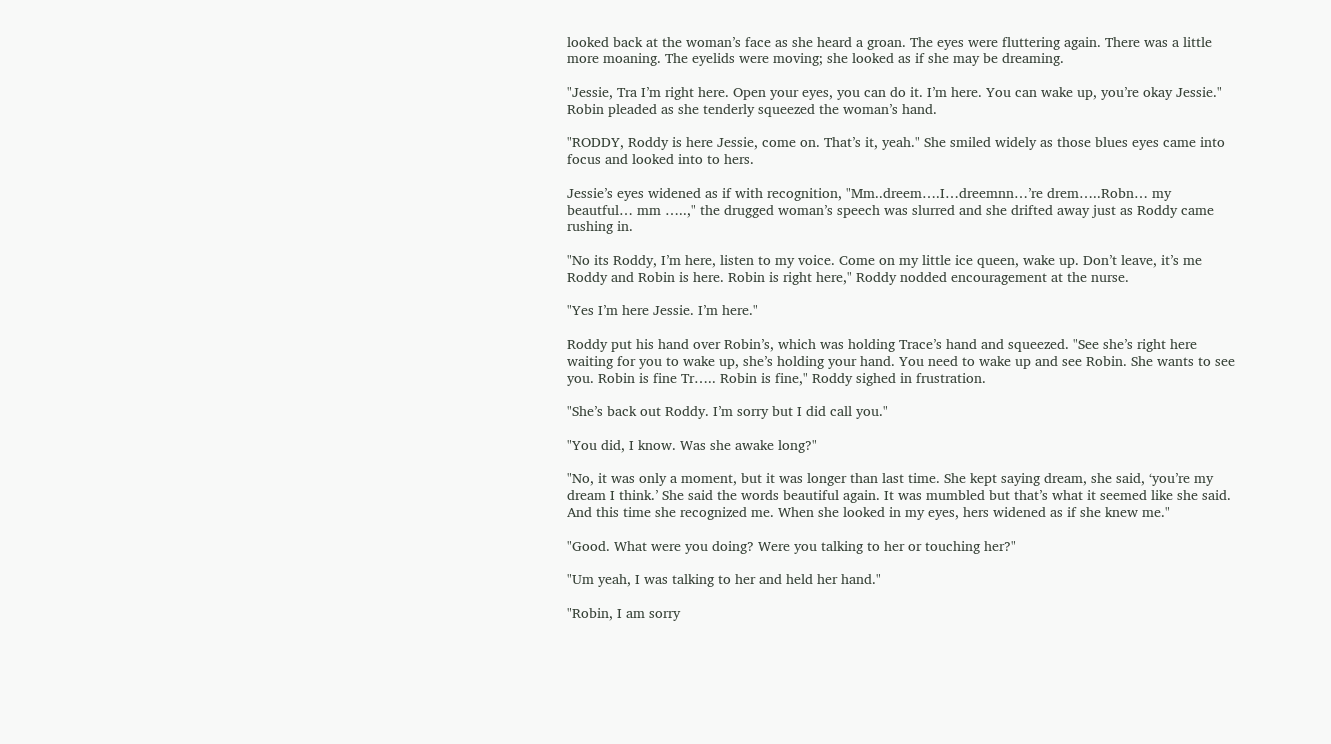looked back at the woman’s face as she heard a groan. The eyes were fluttering again. There was a little more moaning. The eyelids were moving; she looked as if she may be dreaming.

"Jessie, Tra I’m right here. Open your eyes, you can do it. I’m here. You can wake up, you’re okay Jessie." Robin pleaded as she tenderly squeezed the woman’s hand.

"RODDY, Roddy is here Jessie, come on. That’s it, yeah." She smiled widely as those blues eyes came into focus and looked into to hers.

Jessie’s eyes widened as if with recognition, "Mm..dreem….I…dreemnn…’re drem…..Robn… my beautful… mm …..," the drugged woman’s speech was slurred and she drifted away just as Roddy came rushing in.

"No its Roddy, I’m here, listen to my voice. Come on my little ice queen, wake up. Don’t leave, it’s me Roddy and Robin is here. Robin is right here," Roddy nodded encouragement at the nurse.

"Yes I’m here Jessie. I’m here."

Roddy put his hand over Robin’s, which was holding Trace’s hand and squeezed. "See she’s right here waiting for you to wake up, she’s holding your hand. You need to wake up and see Robin. She wants to see you. Robin is fine Tr….. Robin is fine," Roddy sighed in frustration.

"She’s back out Roddy. I’m sorry but I did call you."

"You did, I know. Was she awake long?"

"No, it was only a moment, but it was longer than last time. She kept saying dream, she said, ‘you’re my dream I think.’ She said the words beautiful again. It was mumbled but that’s what it seemed like she said. And this time she recognized me. When she looked in my eyes, hers widened as if she knew me."

"Good. What were you doing? Were you talking to her or touching her?"

"Um yeah, I was talking to her and held her hand."

"Robin, I am sorry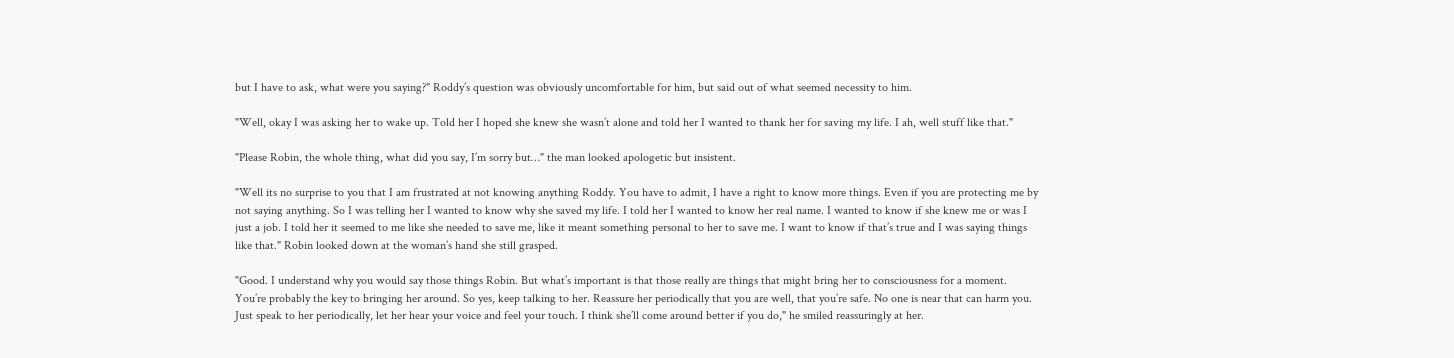but I have to ask, what were you saying?" Roddy’s question was obviously uncomfortable for him, but said out of what seemed necessity to him.

"Well, okay I was asking her to wake up. Told her I hoped she knew she wasn’t alone and told her I wanted to thank her for saving my life. I ah, well stuff like that."

"Please Robin, the whole thing, what did you say, I’m sorry but…" the man looked apologetic but insistent.

"Well its no surprise to you that I am frustrated at not knowing anything Roddy. You have to admit, I have a right to know more things. Even if you are protecting me by not saying anything. So I was telling her I wanted to know why she saved my life. I told her I wanted to know her real name. I wanted to know if she knew me or was I just a job. I told her it seemed to me like she needed to save me, like it meant something personal to her to save me. I want to know if that’s true and I was saying things like that." Robin looked down at the woman’s hand she still grasped.

"Good. I understand why you would say those things Robin. But what’s important is that those really are things that might bring her to consciousness for a moment. You’re probably the key to bringing her around. So yes, keep talking to her. Reassure her periodically that you are well, that you’re safe. No one is near that can harm you. Just speak to her periodically, let her hear your voice and feel your touch. I think she’ll come around better if you do," he smiled reassuringly at her.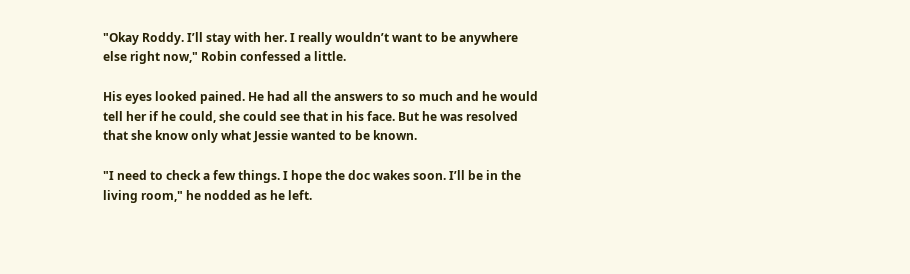"Okay Roddy. I’ll stay with her. I really wouldn’t want to be anywhere else right now," Robin confessed a little.

His eyes looked pained. He had all the answers to so much and he would tell her if he could, she could see that in his face. But he was resolved that she know only what Jessie wanted to be known.

"I need to check a few things. I hope the doc wakes soon. I’ll be in the living room," he nodded as he left.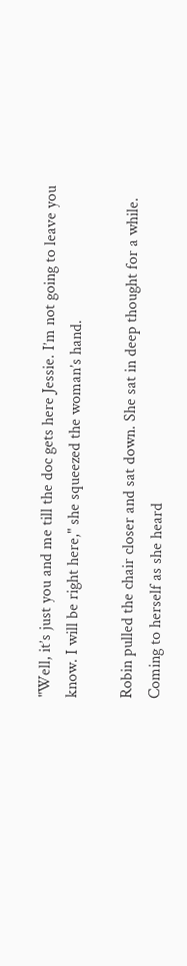"Well, it’s just you and me till the doc gets here Jessie. I’m not going to leave you know. I will be right here," she squeezed the woman’s hand.

Robin pulled the chair closer and sat down. She sat in deep thought for a while. Coming to herself as she heard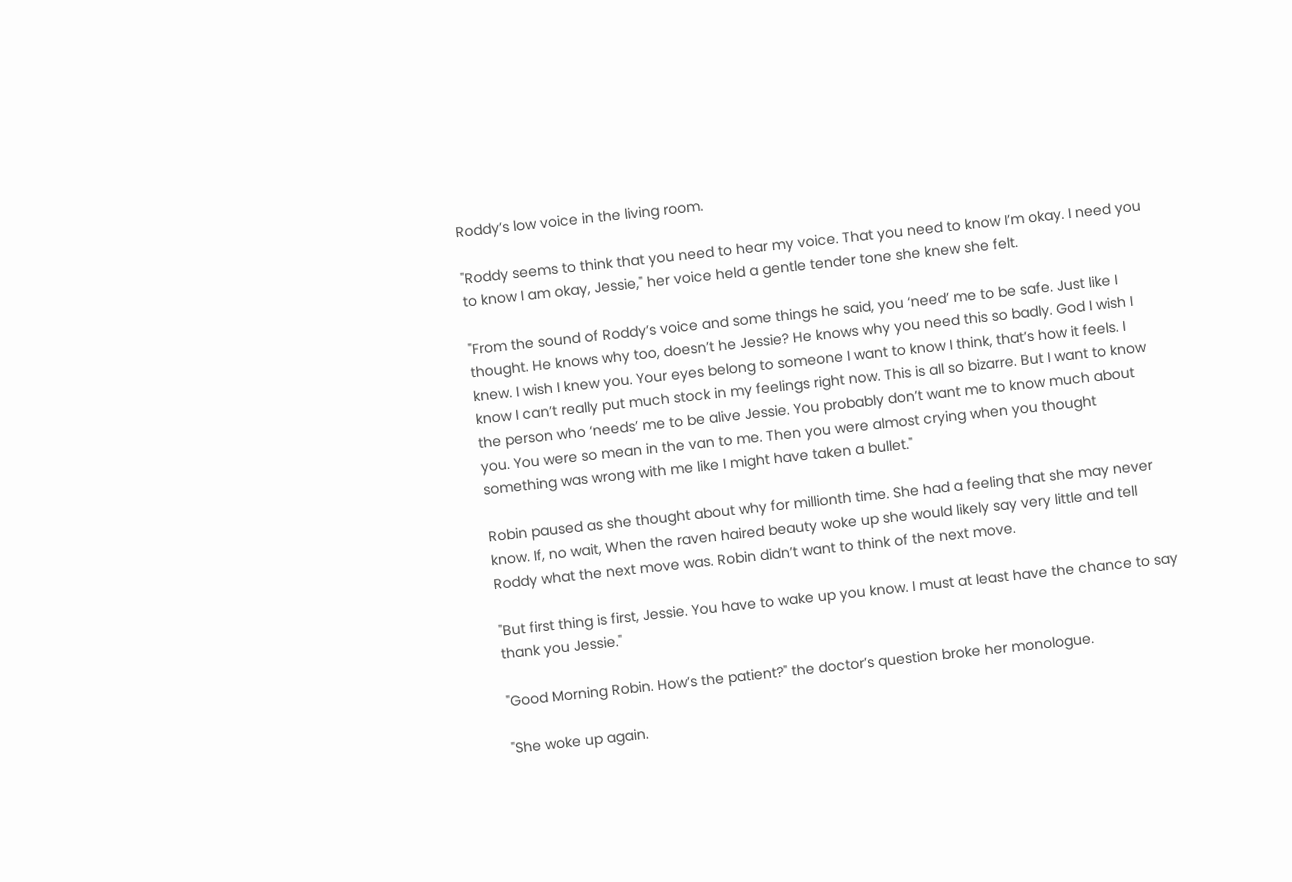Roddy’s low voice in the living room.

"Roddy seems to think that you need to hear my voice. That you need to know I’m okay. I need you to know I am okay, Jessie," her voice held a gentle tender tone she knew she felt.

"From the sound of Roddy’s voice and some things he said, you ‘need’ me to be safe. Just like I thought. He knows why too, doesn’t he Jessie? He knows why you need this so badly. God I wish I knew. I wish I knew you. Your eyes belong to someone I want to know I think, that’s how it feels. I know I can’t really put much stock in my feelings right now. This is all so bizarre. But I want to know the person who ‘needs’ me to be alive Jessie. You probably don’t want me to know much about you. You were so mean in the van to me. Then you were almost crying when you thought something was wrong with me like I might have taken a bullet."

Robin paused as she thought about why for millionth time. She had a feeling that she may never know. If, no wait, When the raven haired beauty woke up she would likely say very little and tell Roddy what the next move was. Robin didn’t want to think of the next move.

"But first thing is first, Jessie. You have to wake up you know. I must at least have the chance to say thank you Jessie."

"Good Morning Robin. How’s the patient?" the doctor’s question broke her monologue.

"She woke up again.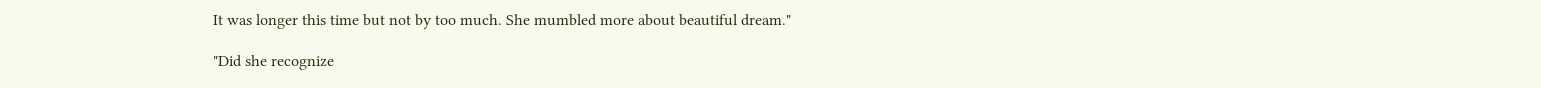It was longer this time but not by too much. She mumbled more about beautiful dream."

"Did she recognize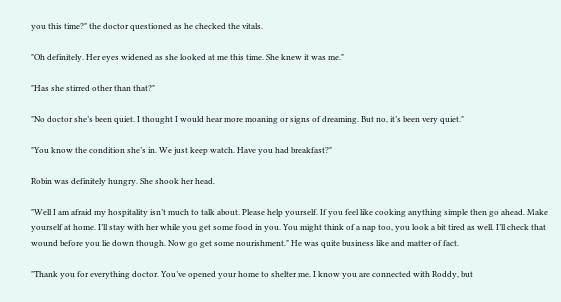you this time?" the doctor questioned as he checked the vitals.

"Oh definitely. Her eyes widened as she looked at me this time. She knew it was me."

"Has she stirred other than that?"

"No doctor she’s been quiet. I thought I would hear more moaning or signs of dreaming. But no, it’s been very quiet."

"You know the condition she’s in. We just keep watch. Have you had breakfast?"

Robin was definitely hungry. She shook her head.

"Well I am afraid my hospitality isn’t much to talk about. Please help yourself. If you feel like cooking anything simple then go ahead. Make yourself at home. I’ll stay with her while you get some food in you. You might think of a nap too, you look a bit tired as well. I’ll check that wound before you lie down though. Now go get some nourishment." He was quite business like and matter of fact.

"Thank you for everything doctor. You’ve opened your home to shelter me. I know you are connected with Roddy, but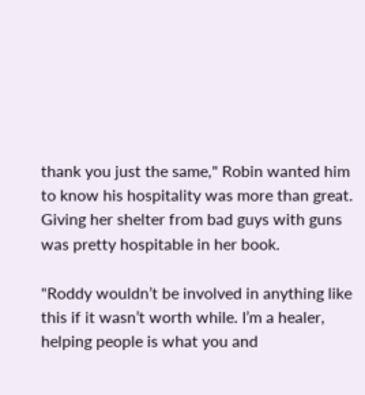thank you just the same," Robin wanted him to know his hospitality was more than great. Giving her shelter from bad guys with guns was pretty hospitable in her book.

"Roddy wouldn’t be involved in anything like this if it wasn’t worth while. I’m a healer, helping people is what you and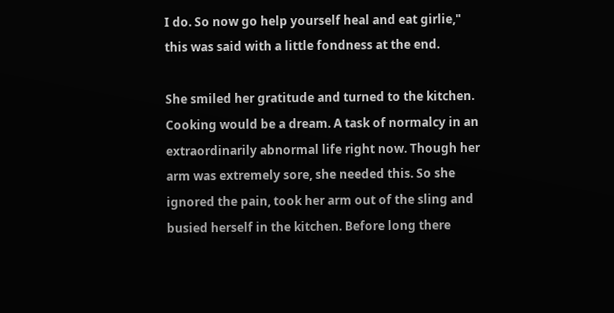I do. So now go help yourself heal and eat girlie," this was said with a little fondness at the end.

She smiled her gratitude and turned to the kitchen. Cooking would be a dream. A task of normalcy in an extraordinarily abnormal life right now. Though her arm was extremely sore, she needed this. So she ignored the pain, took her arm out of the sling and busied herself in the kitchen. Before long there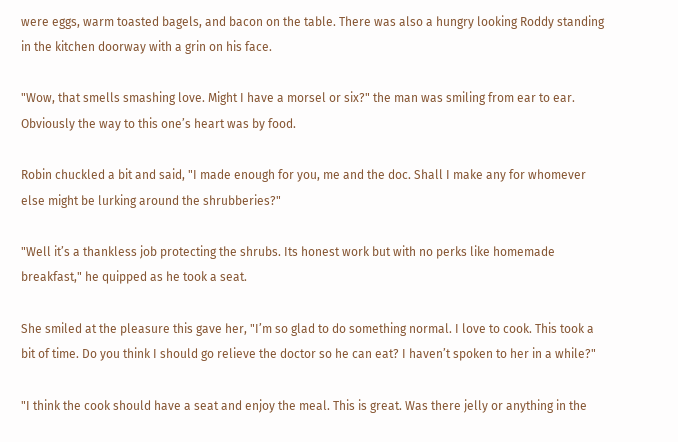were eggs, warm toasted bagels, and bacon on the table. There was also a hungry looking Roddy standing in the kitchen doorway with a grin on his face.

"Wow, that smells smashing love. Might I have a morsel or six?" the man was smiling from ear to ear. Obviously the way to this one’s heart was by food.

Robin chuckled a bit and said, "I made enough for you, me and the doc. Shall I make any for whomever else might be lurking around the shrubberies?"

"Well it’s a thankless job protecting the shrubs. Its honest work but with no perks like homemade breakfast," he quipped as he took a seat.

She smiled at the pleasure this gave her, "I’m so glad to do something normal. I love to cook. This took a bit of time. Do you think I should go relieve the doctor so he can eat? I haven’t spoken to her in a while?"

"I think the cook should have a seat and enjoy the meal. This is great. Was there jelly or anything in the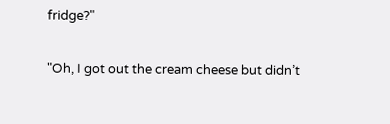fridge?"

"Oh, I got out the cream cheese but didn’t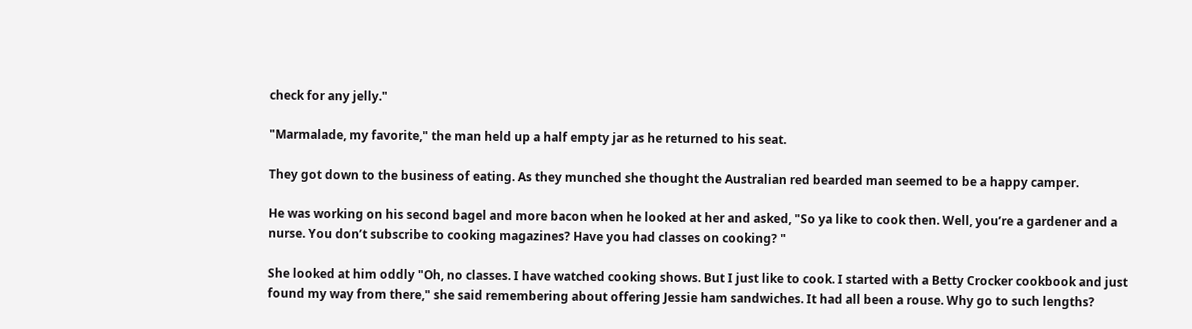check for any jelly."

"Marmalade, my favorite," the man held up a half empty jar as he returned to his seat.

They got down to the business of eating. As they munched she thought the Australian red bearded man seemed to be a happy camper.

He was working on his second bagel and more bacon when he looked at her and asked, "So ya like to cook then. Well, you’re a gardener and a nurse. You don’t subscribe to cooking magazines? Have you had classes on cooking? "

She looked at him oddly "Oh, no classes. I have watched cooking shows. But I just like to cook. I started with a Betty Crocker cookbook and just found my way from there," she said remembering about offering Jessie ham sandwiches. It had all been a rouse. Why go to such lengths?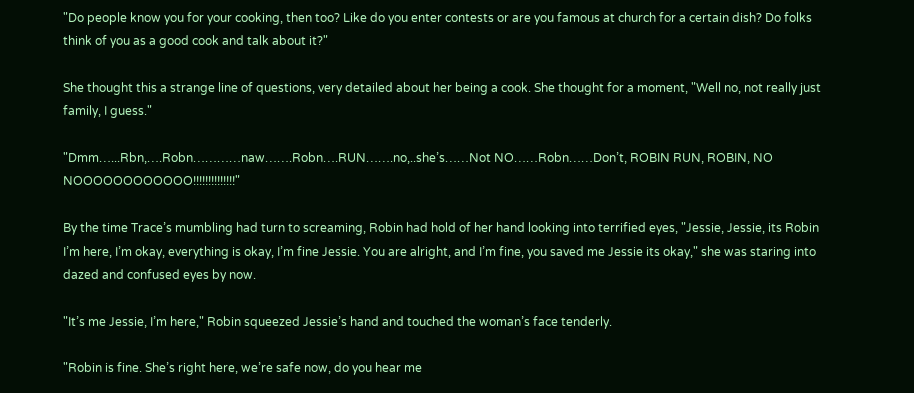"Do people know you for your cooking, then too? Like do you enter contests or are you famous at church for a certain dish? Do folks think of you as a good cook and talk about it?"

She thought this a strange line of questions, very detailed about her being a cook. She thought for a moment, "Well no, not really just family, I guess."

"Dmm…...Rbn,….Robn…………naw…….Robn….RUN…….no,..she’s……Not NO……Robn……Don’t, ROBIN RUN, ROBIN, NO NOOOOOOOOOOOO!!!!!!!!!!!!!!"

By the time Trace’s mumbling had turn to screaming, Robin had hold of her hand looking into terrified eyes, "Jessie, Jessie, its Robin I’m here, I’m okay, everything is okay, I’m fine Jessie. You are alright, and I’m fine, you saved me Jessie its okay," she was staring into dazed and confused eyes by now.

"It’s me Jessie, I’m here," Robin squeezed Jessie’s hand and touched the woman’s face tenderly.

"Robin is fine. She’s right here, we’re safe now, do you hear me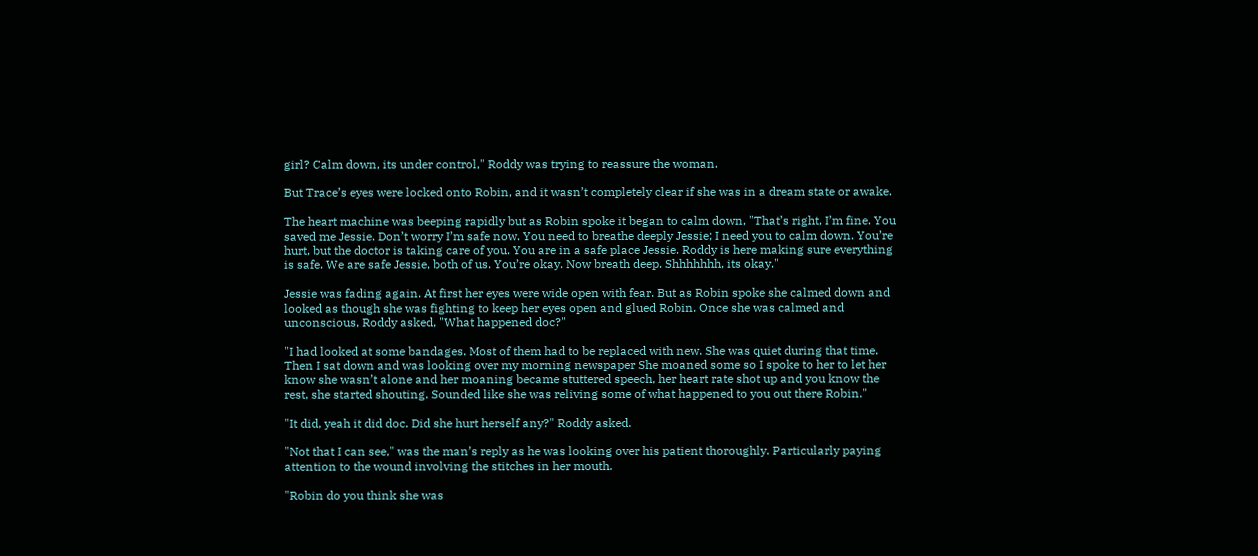girl? Calm down, its under control," Roddy was trying to reassure the woman.

But Trace’s eyes were locked onto Robin, and it wasn’t completely clear if she was in a dream state or awake.

The heart machine was beeping rapidly but as Robin spoke it began to calm down, "That’s right, I’m fine. You saved me Jessie. Don’t worry I’m safe now. You need to breathe deeply Jessie; I need you to calm down. You’re hurt, but the doctor is taking care of you. You are in a safe place Jessie. Roddy is here making sure everything is safe. We are safe Jessie, both of us. You’re okay. Now breath deep. Shhhhhhh, its okay."

Jessie was fading again. At first her eyes were wide open with fear. But as Robin spoke she calmed down and looked as though she was fighting to keep her eyes open and glued Robin. Once she was calmed and unconscious, Roddy asked, "What happened doc?"

"I had looked at some bandages. Most of them had to be replaced with new. She was quiet during that time. Then I sat down and was looking over my morning newspaper She moaned some so I spoke to her to let her know she wasn’t alone and her moaning became stuttered speech, her heart rate shot up and you know the rest, she started shouting. Sounded like she was reliving some of what happened to you out there Robin."

"It did, yeah it did doc. Did she hurt herself any?" Roddy asked.

"Not that I can see," was the man’s reply as he was looking over his patient thoroughly. Particularly paying attention to the wound involving the stitches in her mouth.

"Robin do you think she was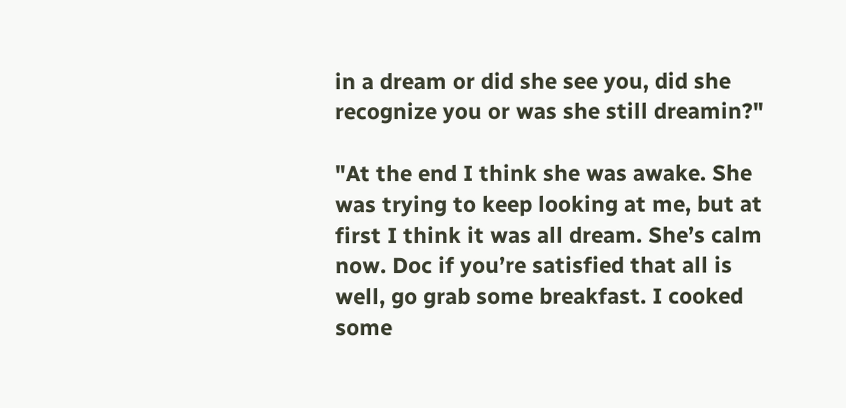in a dream or did she see you, did she recognize you or was she still dreamin?"

"At the end I think she was awake. She was trying to keep looking at me, but at first I think it was all dream. She’s calm now. Doc if you’re satisfied that all is well, go grab some breakfast. I cooked some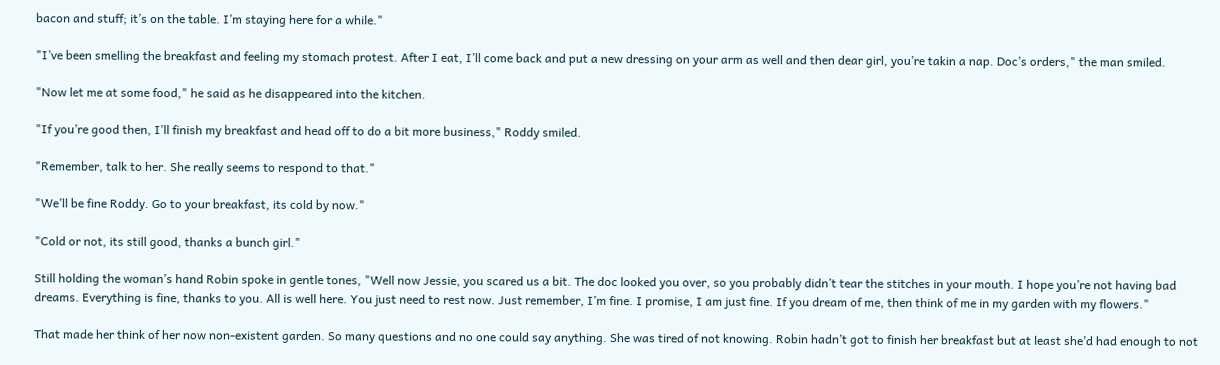bacon and stuff; it’s on the table. I’m staying here for a while."

"I’ve been smelling the breakfast and feeling my stomach protest. After I eat, I’ll come back and put a new dressing on your arm as well and then dear girl, you’re takin a nap. Doc’s orders," the man smiled.

"Now let me at some food," he said as he disappeared into the kitchen.

"If you’re good then, I’ll finish my breakfast and head off to do a bit more business," Roddy smiled.

"Remember, talk to her. She really seems to respond to that."

"We’ll be fine Roddy. Go to your breakfast, its cold by now."

"Cold or not, its still good, thanks a bunch girl."

Still holding the woman’s hand Robin spoke in gentle tones, "Well now Jessie, you scared us a bit. The doc looked you over, so you probably didn’t tear the stitches in your mouth. I hope you’re not having bad dreams. Everything is fine, thanks to you. All is well here. You just need to rest now. Just remember, I’m fine. I promise, I am just fine. If you dream of me, then think of me in my garden with my flowers."

That made her think of her now non-existent garden. So many questions and no one could say anything. She was tired of not knowing. Robin hadn’t got to finish her breakfast but at least she’d had enough to not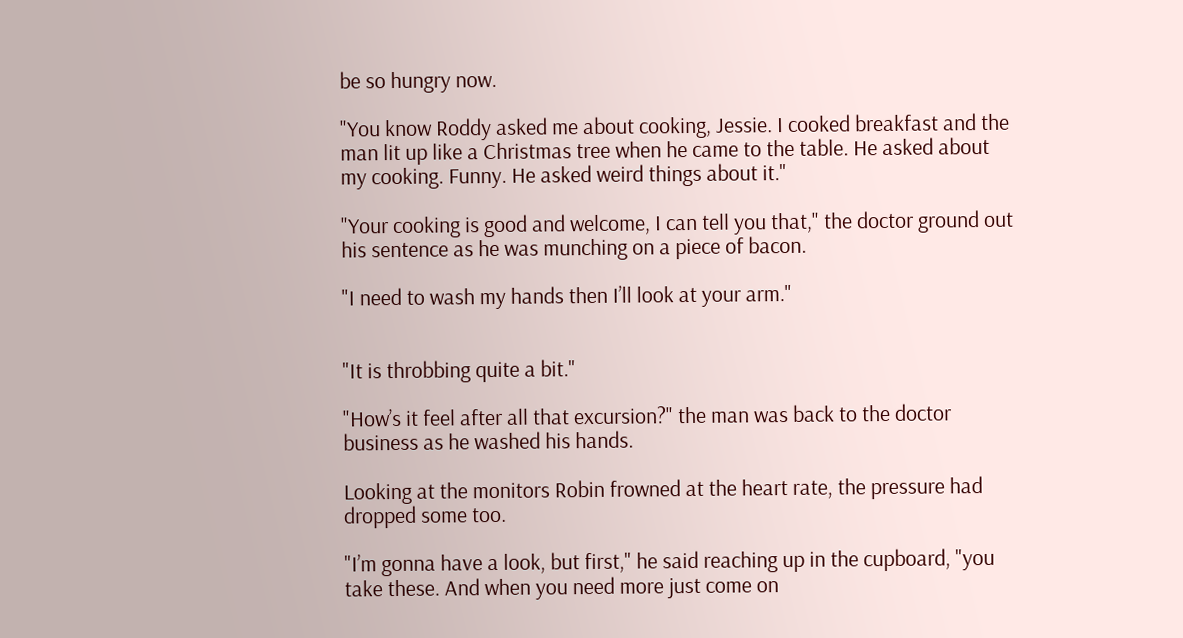be so hungry now.

"You know Roddy asked me about cooking, Jessie. I cooked breakfast and the man lit up like a Christmas tree when he came to the table. He asked about my cooking. Funny. He asked weird things about it."

"Your cooking is good and welcome, I can tell you that," the doctor ground out his sentence as he was munching on a piece of bacon.

"I need to wash my hands then I’ll look at your arm."


"It is throbbing quite a bit."

"How’s it feel after all that excursion?" the man was back to the doctor business as he washed his hands.

Looking at the monitors Robin frowned at the heart rate, the pressure had dropped some too.

"I’m gonna have a look, but first," he said reaching up in the cupboard, "you take these. And when you need more just come on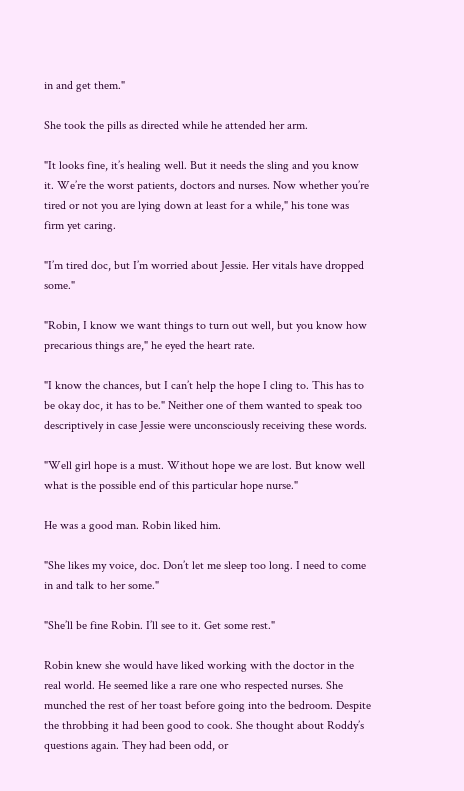in and get them."

She took the pills as directed while he attended her arm.

"It looks fine, it’s healing well. But it needs the sling and you know it. We’re the worst patients, doctors and nurses. Now whether you’re tired or not you are lying down at least for a while," his tone was firm yet caring.

"I’m tired doc, but I’m worried about Jessie. Her vitals have dropped some."

"Robin, I know we want things to turn out well, but you know how precarious things are," he eyed the heart rate.

"I know the chances, but I can’t help the hope I cling to. This has to be okay doc, it has to be." Neither one of them wanted to speak too descriptively in case Jessie were unconsciously receiving these words.

"Well girl hope is a must. Without hope we are lost. But know well what is the possible end of this particular hope nurse."

He was a good man. Robin liked him.

"She likes my voice, doc. Don’t let me sleep too long. I need to come in and talk to her some."

"She’ll be fine Robin. I’ll see to it. Get some rest."

Robin knew she would have liked working with the doctor in the real world. He seemed like a rare one who respected nurses. She munched the rest of her toast before going into the bedroom. Despite the throbbing it had been good to cook. She thought about Roddy’s questions again. They had been odd, or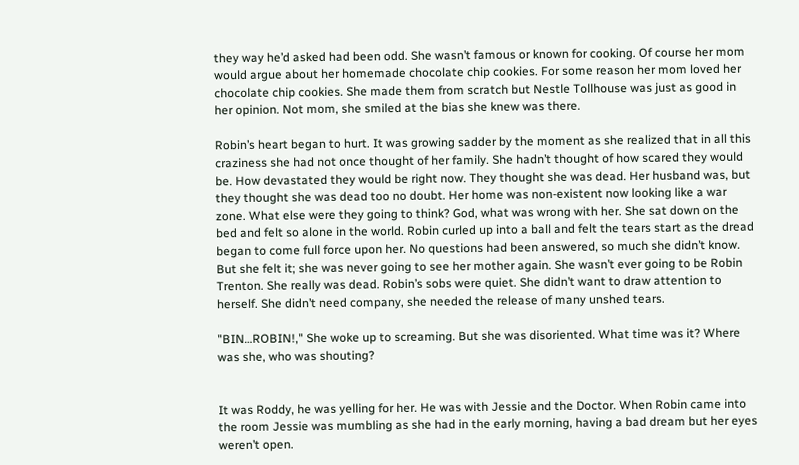they way he’d asked had been odd. She wasn’t famous or known for cooking. Of course her mom would argue about her homemade chocolate chip cookies. For some reason her mom loved her chocolate chip cookies. She made them from scratch but Nestle Tollhouse was just as good in her opinion. Not mom, she smiled at the bias she knew was there.

Robin’s heart began to hurt. It was growing sadder by the moment as she realized that in all this craziness she had not once thought of her family. She hadn’t thought of how scared they would be. How devastated they would be right now. They thought she was dead. Her husband was, but they thought she was dead too no doubt. Her home was non-existent now looking like a war zone. What else were they going to think? God, what was wrong with her. She sat down on the bed and felt so alone in the world. Robin curled up into a ball and felt the tears start as the dread began to come full force upon her. No questions had been answered, so much she didn’t know. But she felt it; she was never going to see her mother again. She wasn’t ever going to be Robin Trenton. She really was dead. Robin’s sobs were quiet. She didn’t want to draw attention to herself. She didn’t need company, she needed the release of many unshed tears.

"BIN…ROBIN!," She woke up to screaming. But she was disoriented. What time was it? Where was she, who was shouting?


It was Roddy, he was yelling for her. He was with Jessie and the Doctor. When Robin came into the room Jessie was mumbling as she had in the early morning, having a bad dream but her eyes weren’t open.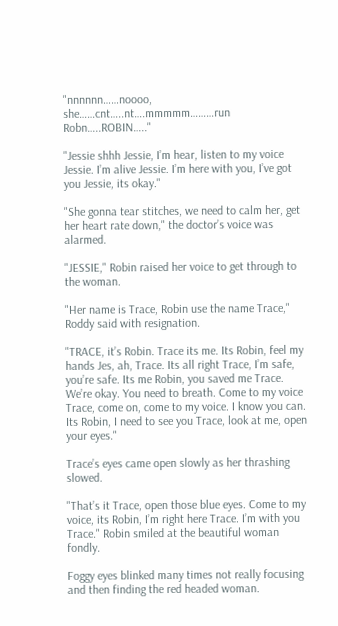"nnnnnn……noooo, she……cnt…..nt….mmmmm………run Robn…..ROBIN….."

"Jessie shhh Jessie, I’m hear, listen to my voice Jessie. I’m alive Jessie. I’m here with you, I’ve got you Jessie, its okay."

"She gonna tear stitches, we need to calm her, get her heart rate down," the doctor’s voice was alarmed.

"JESSIE," Robin raised her voice to get through to the woman.

"Her name is Trace, Robin use the name Trace," Roddy said with resignation.

"TRACE, it’s Robin. Trace its me. Its Robin, feel my hands Jes, ah, Trace. Its all right Trace, I’m safe, you’re safe. Its me Robin, you saved me Trace. We’re okay. You need to breath. Come to my voice Trace, come on, come to my voice. I know you can. Its Robin, I need to see you Trace, look at me, open your eyes."

Trace’s eyes came open slowly as her thrashing slowed.

"That’s it Trace, open those blue eyes. Come to my voice, its Robin, I’m right here Trace. I’m with you Trace." Robin smiled at the beautiful woman fondly.

Foggy eyes blinked many times not really focusing and then finding the red headed woman.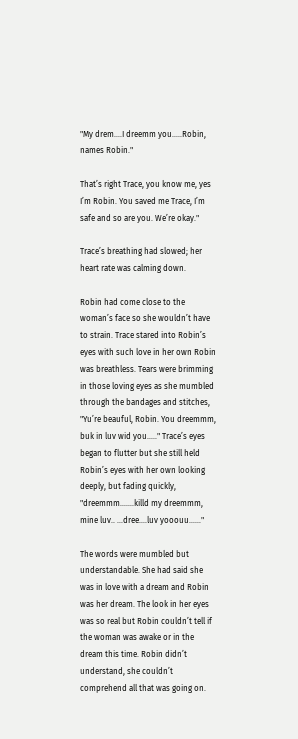"My drem….I dreemm you…..Robin, names Robin."

That’s right Trace, you know me, yes I’m Robin. You saved me Trace, I’m safe and so are you. We’re okay."

Trace’s breathing had slowed; her heart rate was calming down.

Robin had come close to the woman’s face so she wouldn’t have to strain. Trace stared into Robin’s eyes with such love in her own Robin was breathless. Tears were brimming in those loving eyes as she mumbled through the bandages and stitches, "Yu’re beauful, Robin. You dreemmm, buk in luv wid you….." Trace’s eyes began to flutter but she still held Robin’s eyes with her own looking deeply, but fading quickly, "dreemmm…….killd my dreemmm, mine luv.. …dree….luv yooouu……"

The words were mumbled but understandable. She had said she was in love with a dream and Robin was her dream. The look in her eyes was so real but Robin couldn’t tell if the woman was awake or in the dream this time. Robin didn’t understand, she couldn’t comprehend all that was going on.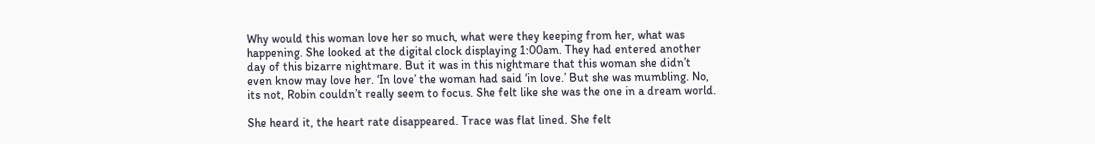Why would this woman love her so much, what were they keeping from her, what was happening. She looked at the digital clock displaying 1:00am. They had entered another day of this bizarre nightmare. But it was in this nightmare that this woman she didn’t even know may love her. ‘In love’ the woman had said ‘in love.’ But she was mumbling. No, its not, Robin couldn’t really seem to focus. She felt like she was the one in a dream world.

She heard it, the heart rate disappeared. Trace was flat lined. She felt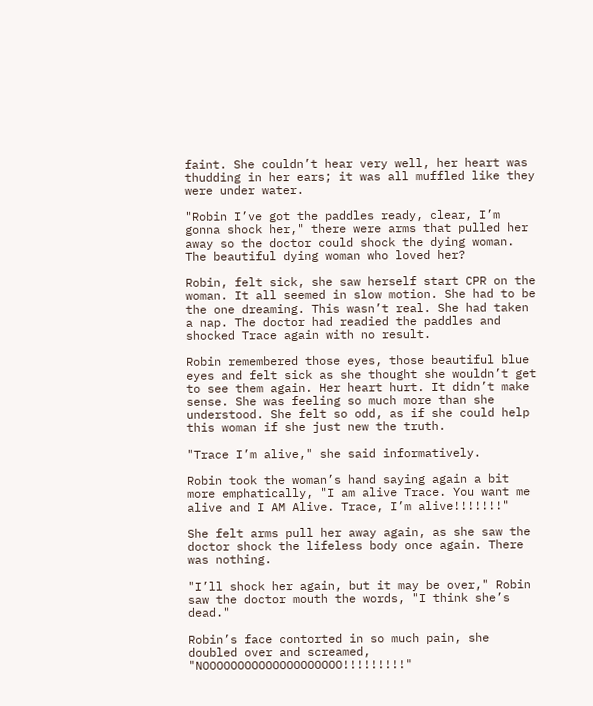faint. She couldn’t hear very well, her heart was thudding in her ears; it was all muffled like they were under water.

"Robin I’ve got the paddles ready, clear, I’m gonna shock her," there were arms that pulled her away so the doctor could shock the dying woman. The beautiful dying woman who loved her?

Robin, felt sick, she saw herself start CPR on the woman. It all seemed in slow motion. She had to be the one dreaming. This wasn’t real. She had taken a nap. The doctor had readied the paddles and shocked Trace again with no result.

Robin remembered those eyes, those beautiful blue eyes and felt sick as she thought she wouldn’t get to see them again. Her heart hurt. It didn’t make sense. She was feeling so much more than she understood. She felt so odd, as if she could help this woman if she just new the truth.

"Trace I’m alive," she said informatively.

Robin took the woman’s hand saying again a bit more emphatically, "I am alive Trace. You want me alive and I AM Alive. Trace, I’m alive!!!!!!!"

She felt arms pull her away again, as she saw the doctor shock the lifeless body once again. There was nothing.

"I’ll shock her again, but it may be over," Robin saw the doctor mouth the words, "I think she’s dead."

Robin’s face contorted in so much pain, she doubled over and screamed, "NOOOOOOOOOOOOOOOOOOOO!!!!!!!!!"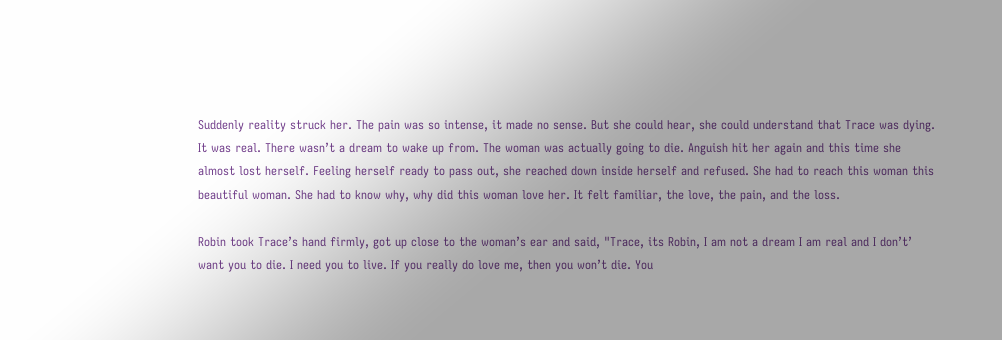Suddenly reality struck her. The pain was so intense, it made no sense. But she could hear, she could understand that Trace was dying. It was real. There wasn’t a dream to wake up from. The woman was actually going to die. Anguish hit her again and this time she almost lost herself. Feeling herself ready to pass out, she reached down inside herself and refused. She had to reach this woman this beautiful woman. She had to know why, why did this woman love her. It felt familiar, the love, the pain, and the loss.

Robin took Trace’s hand firmly, got up close to the woman’s ear and said, "Trace, its Robin, I am not a dream I am real and I don’t’ want you to die. I need you to live. If you really do love me, then you won’t die. You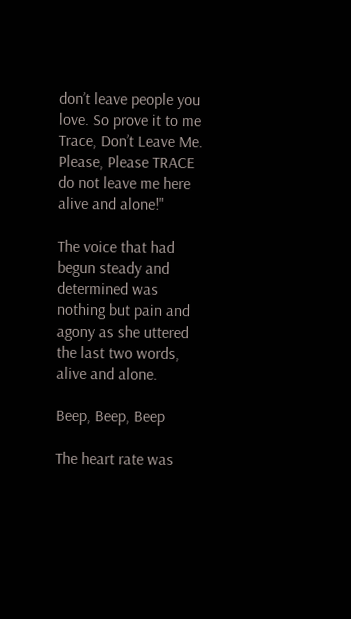don’t leave people you love. So prove it to me Trace, Don’t Leave Me. Please, Please TRACE do not leave me here alive and alone!"

The voice that had begun steady and determined was nothing but pain and agony as she uttered the last two words, alive and alone.

Beep, Beep, Beep

The heart rate was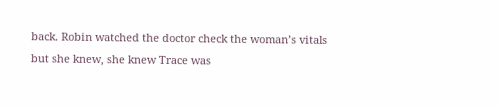back. Robin watched the doctor check the woman’s vitals but she knew, she knew Trace was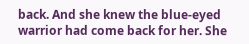back. And she knew the blue-eyed warrior had come back for her. She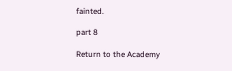fainted.

part 8

Return to the Academy